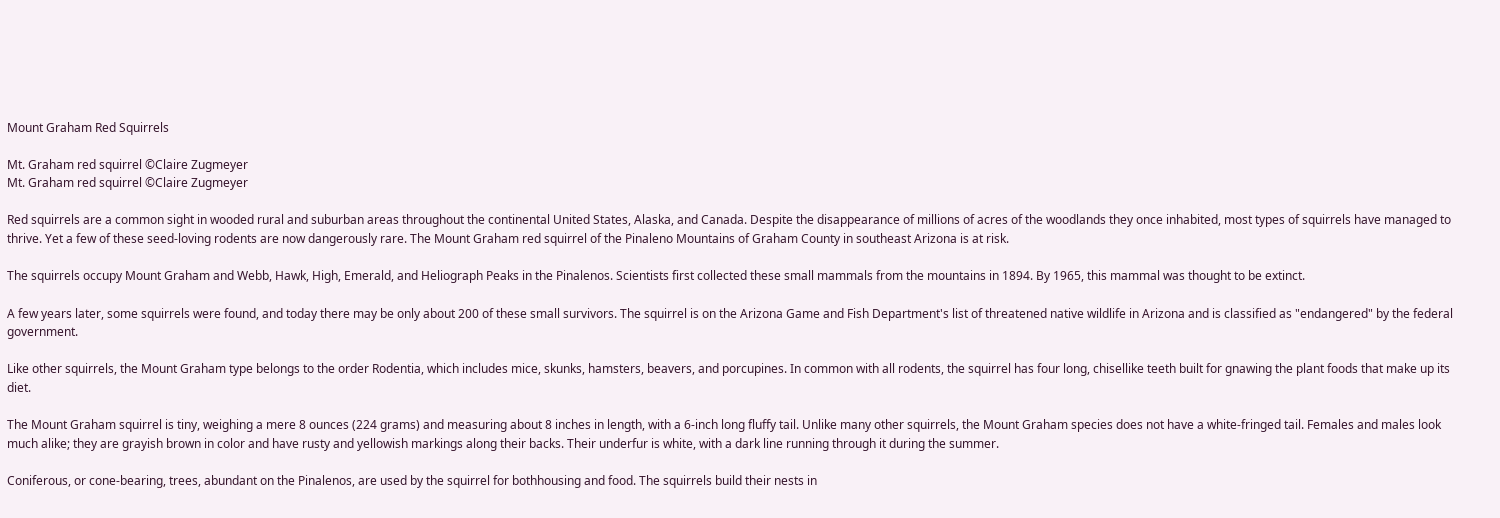Mount Graham Red Squirrels

Mt. Graham red squirrel ©Claire Zugmeyer
Mt. Graham red squirrel ©Claire Zugmeyer

Red squirrels are a common sight in wooded rural and suburban areas throughout the continental United States, Alaska, and Canada. Despite the disappearance of millions of acres of the woodlands they once inhabited, most types of squirrels have managed to thrive. Yet a few of these seed-loving rodents are now dangerously rare. The Mount Graham red squirrel of the Pinaleno Mountains of Graham County in southeast Arizona is at risk.

The squirrels occupy Mount Graham and Webb, Hawk, High, Emerald, and Heliograph Peaks in the Pinalenos. Scientists first collected these small mammals from the mountains in 1894. By 1965, this mammal was thought to be extinct.

A few years later, some squirrels were found, and today there may be only about 200 of these small survivors. The squirrel is on the Arizona Game and Fish Department's list of threatened native wildlife in Arizona and is classified as "endangered" by the federal government.

Like other squirrels, the Mount Graham type belongs to the order Rodentia, which includes mice, skunks, hamsters, beavers, and porcupines. In common with all rodents, the squirrel has four long, chisellike teeth built for gnawing the plant foods that make up its diet.

The Mount Graham squirrel is tiny, weighing a mere 8 ounces (224 grams) and measuring about 8 inches in length, with a 6-inch long fluffy tail. Unlike many other squirrels, the Mount Graham species does not have a white-fringed tail. Females and males look much alike; they are grayish brown in color and have rusty and yellowish markings along their backs. Their underfur is white, with a dark line running through it during the summer.

Coniferous, or cone-bearing, trees, abundant on the Pinalenos, are used by the squirrel for bothhousing and food. The squirrels build their nests in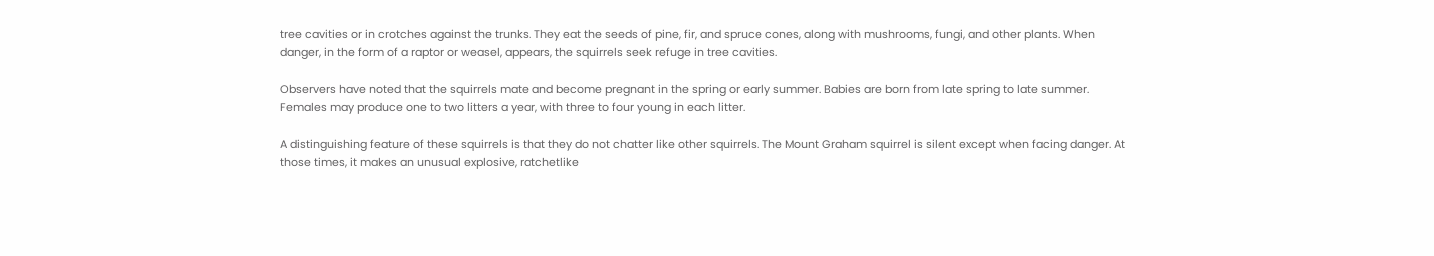tree cavities or in crotches against the trunks. They eat the seeds of pine, fir, and spruce cones, along with mushrooms, fungi, and other plants. When danger, in the form of a raptor or weasel, appears, the squirrels seek refuge in tree cavities.

Observers have noted that the squirrels mate and become pregnant in the spring or early summer. Babies are born from late spring to late summer. Females may produce one to two litters a year, with three to four young in each litter.

A distinguishing feature of these squirrels is that they do not chatter like other squirrels. The Mount Graham squirrel is silent except when facing danger. At those times, it makes an unusual explosive, ratchetlike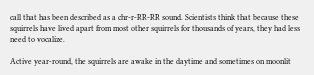call that has been described as a chr-r-RR-RR sound. Scientists think that because these squirrels have lived apart from most other squirrels for thousands of years, they had less need to vocalize.

Active year-round, the squirrels are awake in the daytime and sometimes on moonlit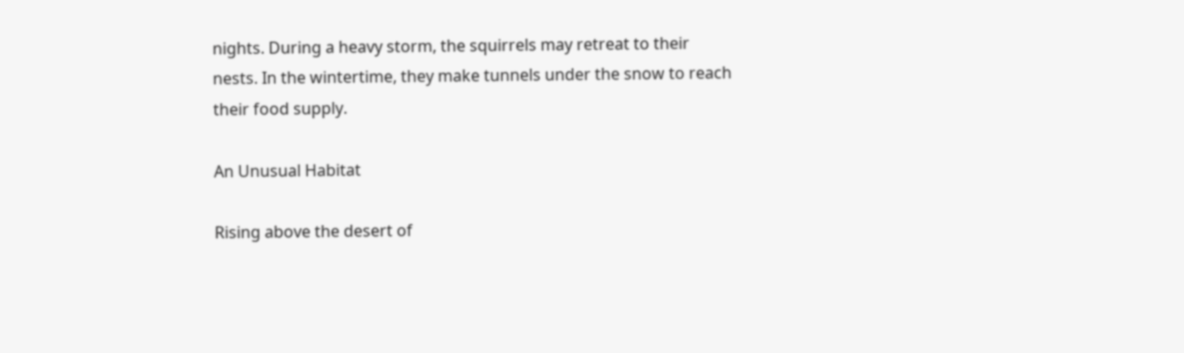nights. During a heavy storm, the squirrels may retreat to their nests. In the wintertime, they make tunnels under the snow to reach their food supply.

An Unusual Habitat

Rising above the desert of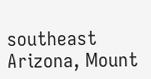southeast Arizona, Mount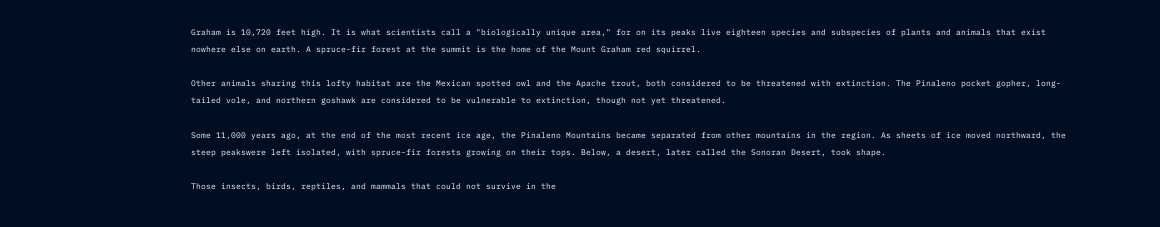Graham is 10,720 feet high. It is what scientists call a "biologically unique area," for on its peaks live eighteen species and subspecies of plants and animals that exist nowhere else on earth. A spruce-fir forest at the summit is the home of the Mount Graham red squirrel.

Other animals sharing this lofty habitat are the Mexican spotted owl and the Apache trout, both considered to be threatened with extinction. The Pinaleno pocket gopher, long-tailed vole, and northern goshawk are considered to be vulnerable to extinction, though not yet threatened.

Some 11,000 years ago, at the end of the most recent ice age, the Pinaleno Mountains became separated from other mountains in the region. As sheets of ice moved northward, the steep peakswere left isolated, with spruce-fir forests growing on their tops. Below, a desert, later called the Sonoran Desert, took shape.

Those insects, birds, reptiles, and mammals that could not survive in the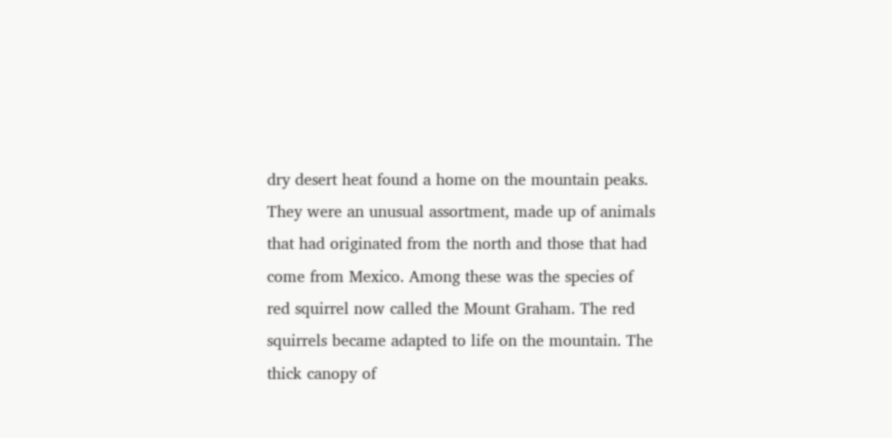dry desert heat found a home on the mountain peaks. They were an unusual assortment, made up of animals that had originated from the north and those that had come from Mexico. Among these was the species of red squirrel now called the Mount Graham. The red squirrels became adapted to life on the mountain. The thick canopy of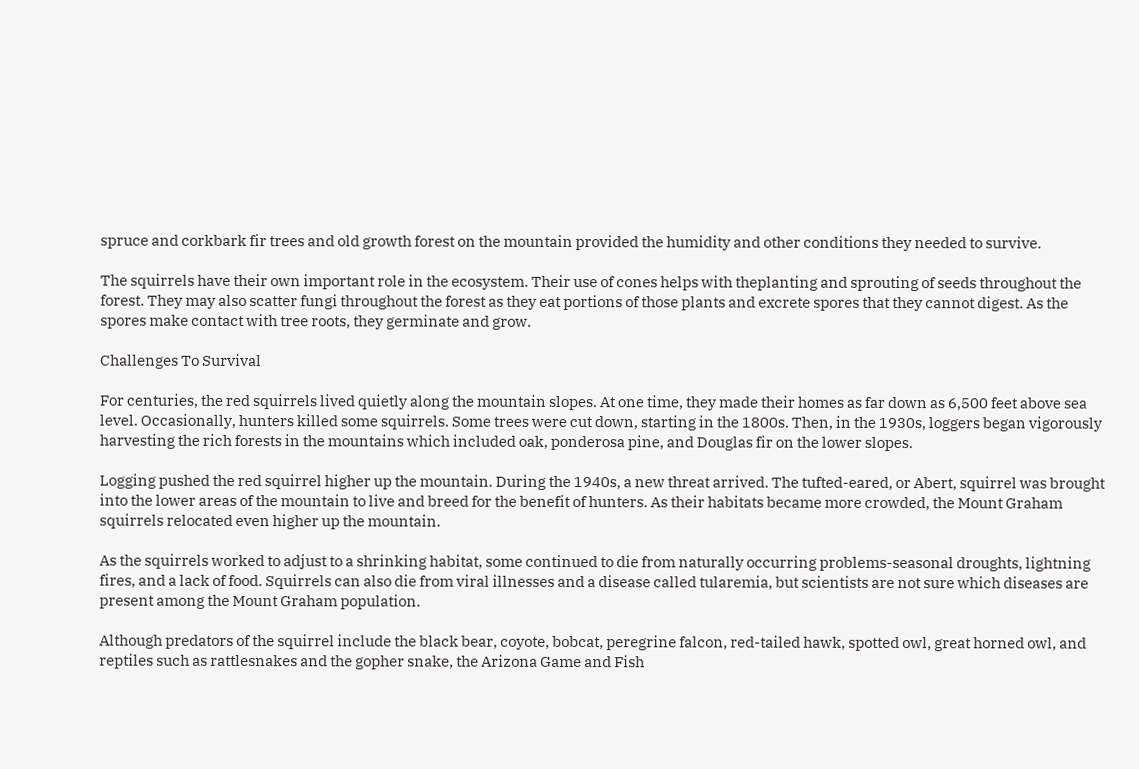spruce and corkbark fir trees and old growth forest on the mountain provided the humidity and other conditions they needed to survive.

The squirrels have their own important role in the ecosystem. Their use of cones helps with theplanting and sprouting of seeds throughout the forest. They may also scatter fungi throughout the forest as they eat portions of those plants and excrete spores that they cannot digest. As the spores make contact with tree roots, they germinate and grow.

Challenges To Survival

For centuries, the red squirrels lived quietly along the mountain slopes. At one time, they made their homes as far down as 6,500 feet above sea level. Occasionally, hunters killed some squirrels. Some trees were cut down, starting in the 1800s. Then, in the 1930s, loggers began vigorously harvesting the rich forests in the mountains which included oak, ponderosa pine, and Douglas fir on the lower slopes.

Logging pushed the red squirrel higher up the mountain. During the 1940s, a new threat arrived. The tufted-eared, or Abert, squirrel was brought into the lower areas of the mountain to live and breed for the benefit of hunters. As their habitats became more crowded, the Mount Graham squirrels relocated even higher up the mountain.

As the squirrels worked to adjust to a shrinking habitat, some continued to die from naturally occurring problems-seasonal droughts, lightning fires, and a lack of food. Squirrels can also die from viral illnesses and a disease called tularemia, but scientists are not sure which diseases are present among the Mount Graham population.

Although predators of the squirrel include the black bear, coyote, bobcat, peregrine falcon, red-tailed hawk, spotted owl, great horned owl, and reptiles such as rattlesnakes and the gopher snake, the Arizona Game and Fish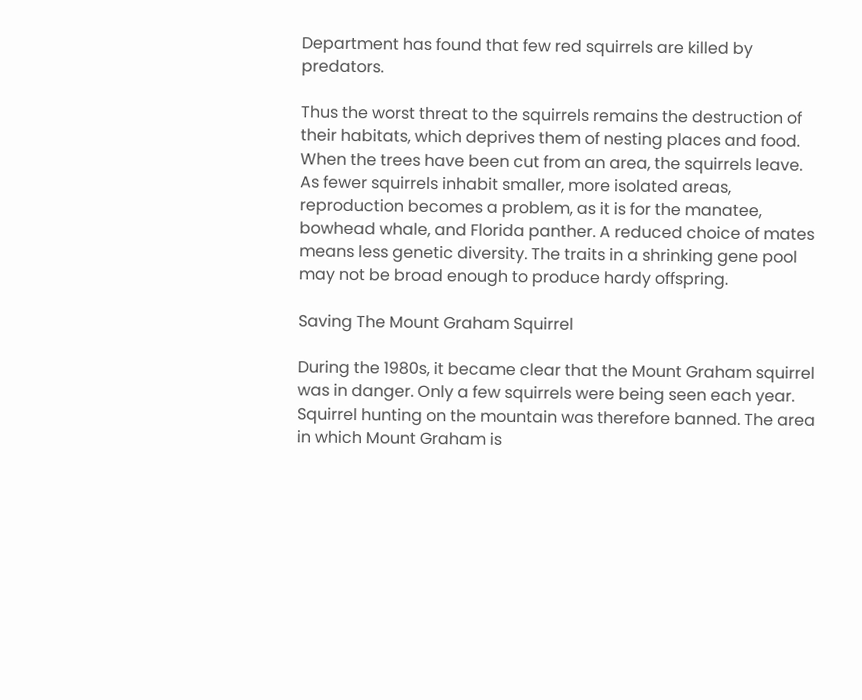Department has found that few red squirrels are killed by predators.

Thus the worst threat to the squirrels remains the destruction of their habitats, which deprives them of nesting places and food. When the trees have been cut from an area, the squirrels leave. As fewer squirrels inhabit smaller, more isolated areas, reproduction becomes a problem, as it is for the manatee, bowhead whale, and Florida panther. A reduced choice of mates means less genetic diversity. The traits in a shrinking gene pool may not be broad enough to produce hardy offspring.

Saving The Mount Graham Squirrel

During the 1980s, it became clear that the Mount Graham squirrel was in danger. Only a few squirrels were being seen each year. Squirrel hunting on the mountain was therefore banned. The area in which Mount Graham is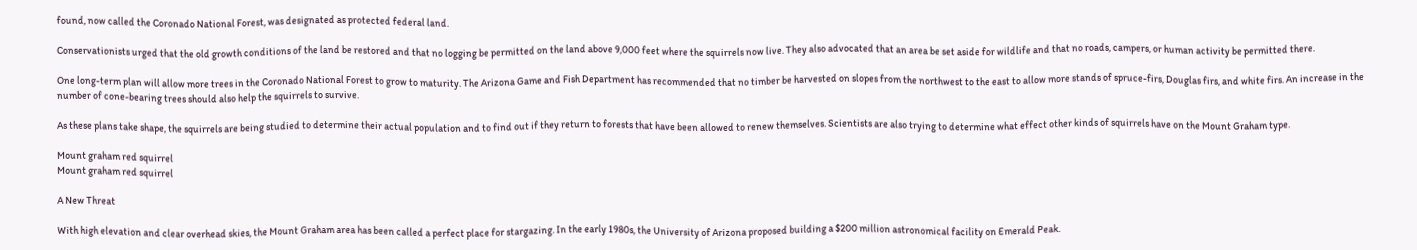found, now called the Coronado National Forest, was designated as protected federal land.

Conservationists urged that the old growth conditions of the land be restored and that no logging be permitted on the land above 9,000 feet where the squirrels now live. They also advocated that an area be set aside for wildlife and that no roads, campers, or human activity be permitted there.

One long-term plan will allow more trees in the Coronado National Forest to grow to maturity. The Arizona Game and Fish Department has recommended that no timber be harvested on slopes from the northwest to the east to allow more stands of spruce-firs, Douglas firs, and white firs. An increase in the number of cone-bearing trees should also help the squirrels to survive.

As these plans take shape, the squirrels are being studied to determine their actual population and to find out if they return to forests that have been allowed to renew themselves. Scientists are also trying to determine what effect other kinds of squirrels have on the Mount Graham type.

Mount graham red squirrel
Mount graham red squirrel

A New Threat

With high elevation and clear overhead skies, the Mount Graham area has been called a perfect place for stargazing. In the early 1980s, the University of Arizona proposed building a $200 million astronomical facility on Emerald Peak.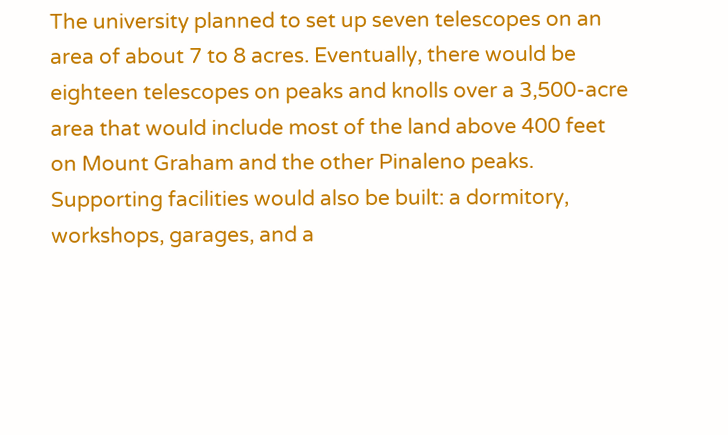The university planned to set up seven telescopes on an area of about 7 to 8 acres. Eventually, there would be eighteen telescopes on peaks and knolls over a 3,500-acre area that would include most of the land above 400 feet on Mount Graham and the other Pinaleno peaks. Supporting facilities would also be built: a dormitory, workshops, garages, and a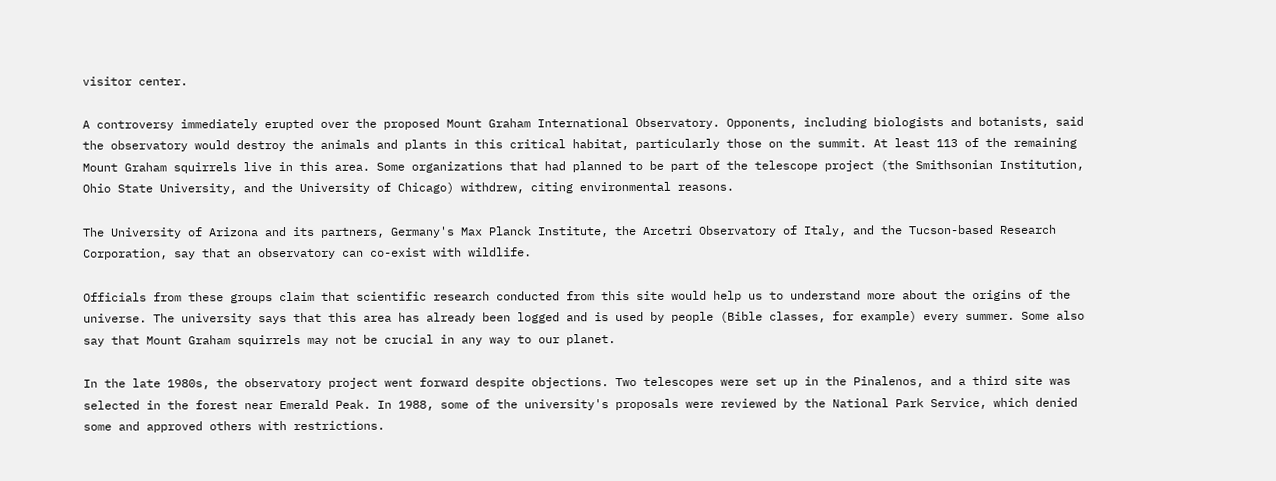visitor center.

A controversy immediately erupted over the proposed Mount Graham International Observatory. Opponents, including biologists and botanists, said the observatory would destroy the animals and plants in this critical habitat, particularly those on the summit. At least 113 of the remaining Mount Graham squirrels live in this area. Some organizations that had planned to be part of the telescope project (the Smithsonian Institution, Ohio State University, and the University of Chicago) withdrew, citing environmental reasons.

The University of Arizona and its partners, Germany's Max Planck Institute, the Arcetri Observatory of Italy, and the Tucson-based Research Corporation, say that an observatory can co-exist with wildlife.

Officials from these groups claim that scientific research conducted from this site would help us to understand more about the origins of the universe. The university says that this area has already been logged and is used by people (Bible classes, for example) every summer. Some also say that Mount Graham squirrels may not be crucial in any way to our planet.

In the late 1980s, the observatory project went forward despite objections. Two telescopes were set up in the Pinalenos, and a third site was selected in the forest near Emerald Peak. In 1988, some of the university's proposals were reviewed by the National Park Service, which denied some and approved others with restrictions.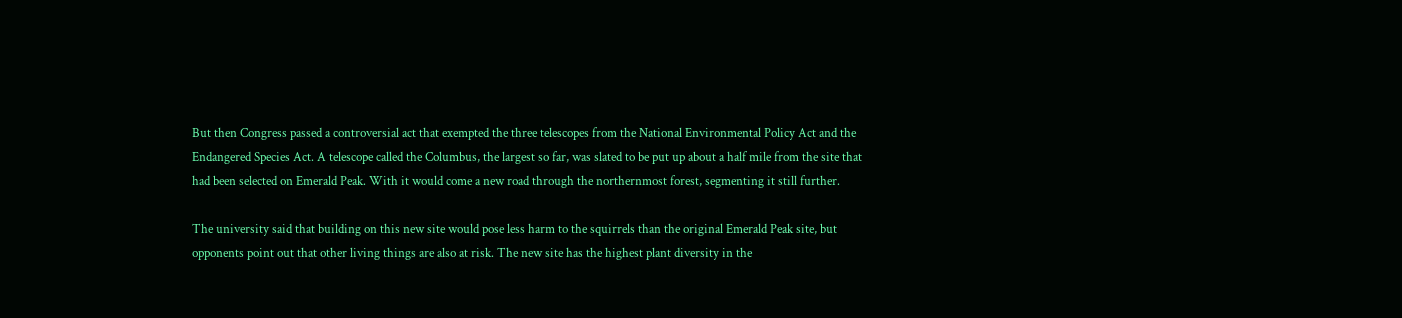But then Congress passed a controversial act that exempted the three telescopes from the National Environmental Policy Act and the Endangered Species Act. A telescope called the Columbus, the largest so far, was slated to be put up about a half mile from the site that had been selected on Emerald Peak. With it would come a new road through the northernmost forest, segmenting it still further.

The university said that building on this new site would pose less harm to the squirrels than the original Emerald Peak site, but opponents point out that other living things are also at risk. The new site has the highest plant diversity in the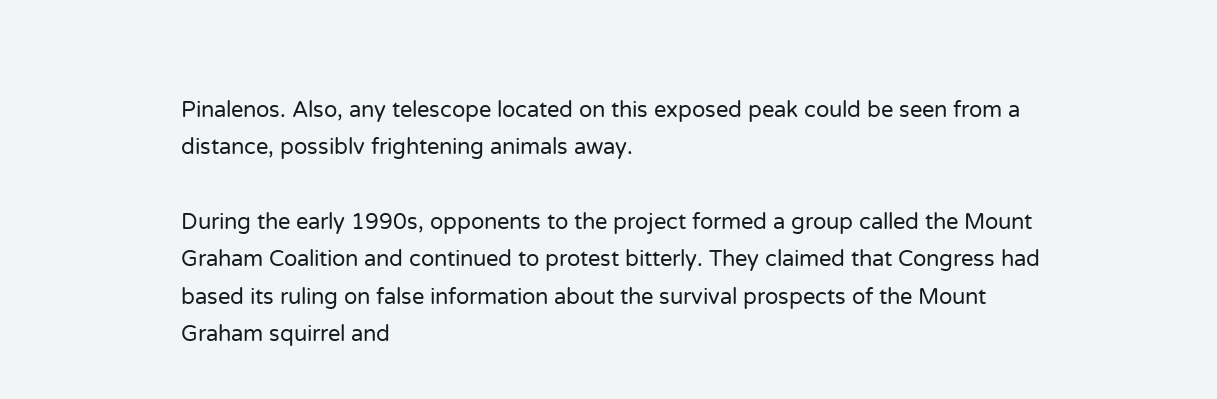Pinalenos. Also, any telescope located on this exposed peak could be seen from a distance, possiblv frightening animals away.

During the early 1990s, opponents to the project formed a group called the Mount Graham Coalition and continued to protest bitterly. They claimed that Congress had based its ruling on false information about the survival prospects of the Mount Graham squirrel and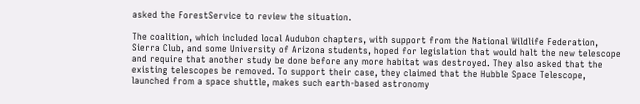asked the ForestService to review the situation.

The coalition, which included local Audubon chapters, with support from the National Wildlife Federation, Sierra Club, and some University of Arizona students, hoped for legislation that would halt the new telescope and require that another study be done before any more habitat was destroyed. They also asked that the existing telescopes be removed. To support their case, they claimed that the Hubble Space Telescope, launched from a space shuttle, makes such earth-based astronomy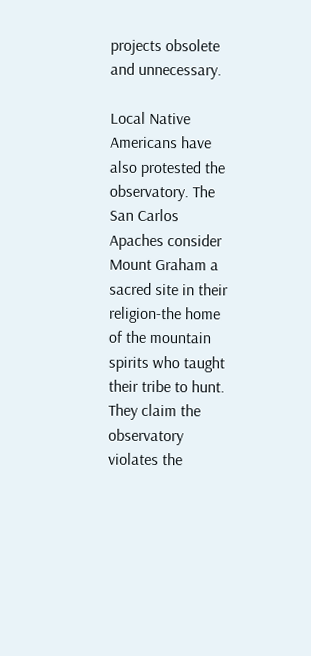projects obsolete and unnecessary.

Local Native Americans have also protested the observatory. The San Carlos Apaches consider Mount Graham a sacred site in their religion-the home of the mountain spirits who taught their tribe to hunt. They claim the observatory violates the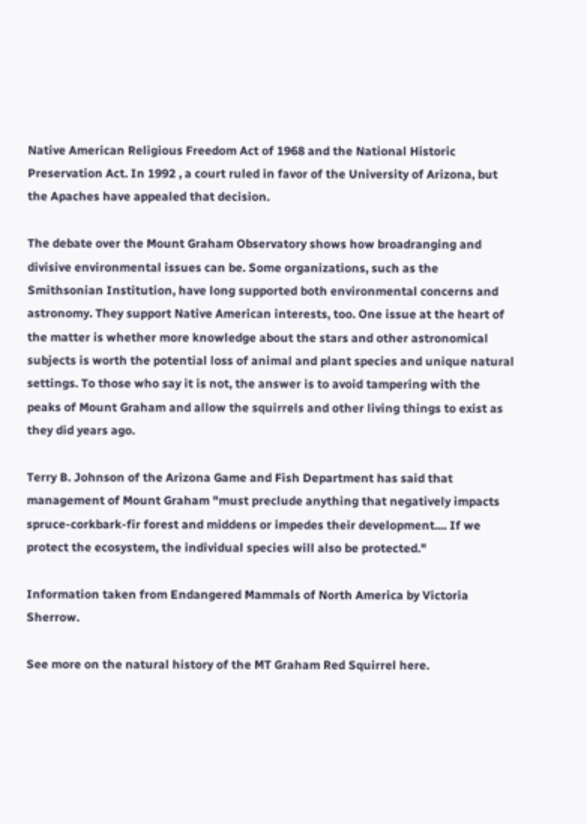Native American Religious Freedom Act of 1968 and the National Historic Preservation Act. In 1992 , a court ruled in favor of the University of Arizona, but the Apaches have appealed that decision.

The debate over the Mount Graham Observatory shows how broadranging and divisive environmental issues can be. Some organizations, such as the Smithsonian Institution, have long supported both environmental concerns and astronomy. They support Native American interests, too. One issue at the heart of the matter is whether more knowledge about the stars and other astronomical subjects is worth the potential loss of animal and plant species and unique natural settings. To those who say it is not, the answer is to avoid tampering with the peaks of Mount Graham and allow the squirrels and other living things to exist as they did years ago.

Terry B. Johnson of the Arizona Game and Fish Department has said that management of Mount Graham "must preclude anything that negatively impacts spruce-corkbark-fir forest and middens or impedes their development.... If we protect the ecosystem, the individual species will also be protected."

Information taken from Endangered Mammals of North America by Victoria Sherrow.

See more on the natural history of the MT Graham Red Squirrel here.